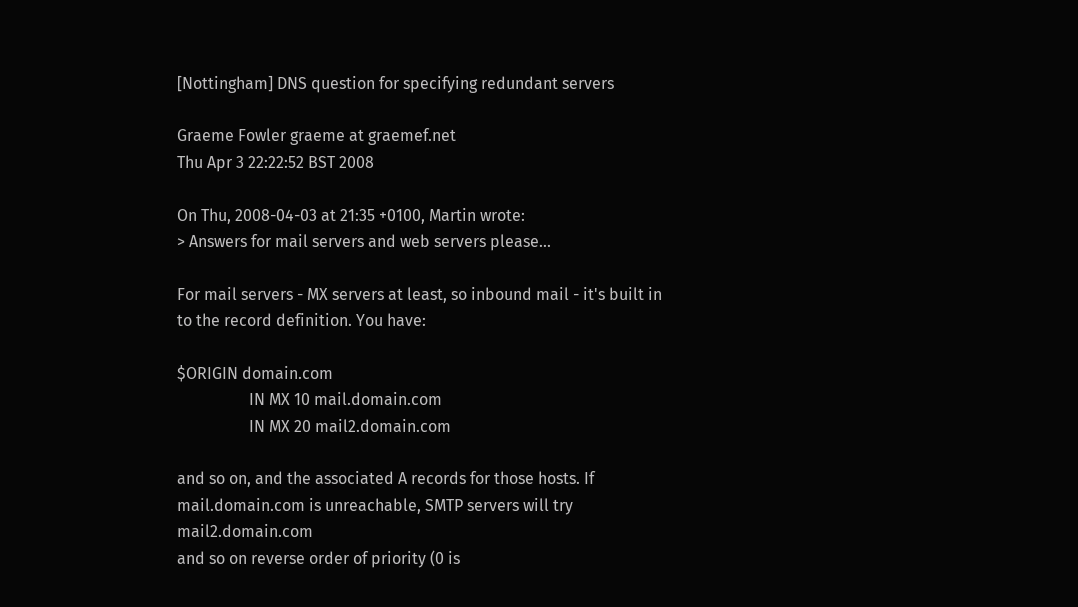[Nottingham] DNS question for specifying redundant servers

Graeme Fowler graeme at graemef.net
Thu Apr 3 22:22:52 BST 2008

On Thu, 2008-04-03 at 21:35 +0100, Martin wrote:
> Answers for mail servers and web servers please...

For mail servers - MX servers at least, so inbound mail - it's built in
to the record definition. You have:

$ORIGIN domain.com
                  IN MX 10 mail.domain.com
                  IN MX 20 mail2.domain.com

and so on, and the associated A records for those hosts. If
mail.domain.com is unreachable, SMTP servers will try mail2.domain.com
and so on reverse order of priority (0 is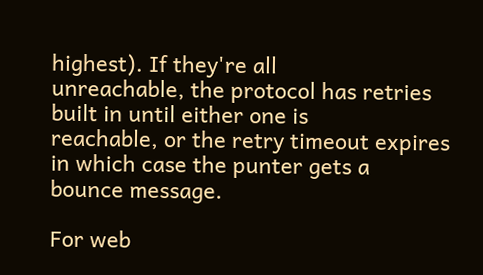highest). If they're all
unreachable, the protocol has retries built in until either one is
reachable, or the retry timeout expires in which case the punter gets a
bounce message.

For web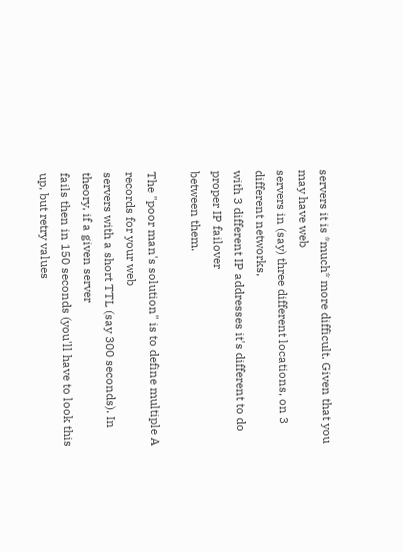servers it is *much* more difficult. Given that you may have web
servers in (say) three different locations, on 3 different networks,
with 3 different IP addresses it's different to do proper IP failover
between them.

The "poor man's solution" is to define multiple A records for your web
servers with a short TTL (say 300 seconds). In theory, if a given server
fails then in 150 seconds (you'll have to look this up, but retry values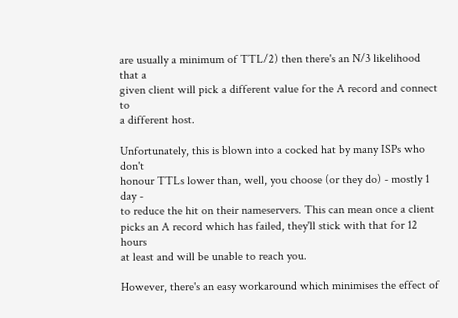are usually a minimum of TTL/2) then there's an N/3 likelihood that a
given client will pick a different value for the A record and connect to
a different host.

Unfortunately, this is blown into a cocked hat by many ISPs who don't
honour TTLs lower than, well, you choose (or they do) - mostly 1 day -
to reduce the hit on their nameservers. This can mean once a client
picks an A record which has failed, they'll stick with that for 12 hours
at least and will be unable to reach you.

However, there's an easy workaround which minimises the effect of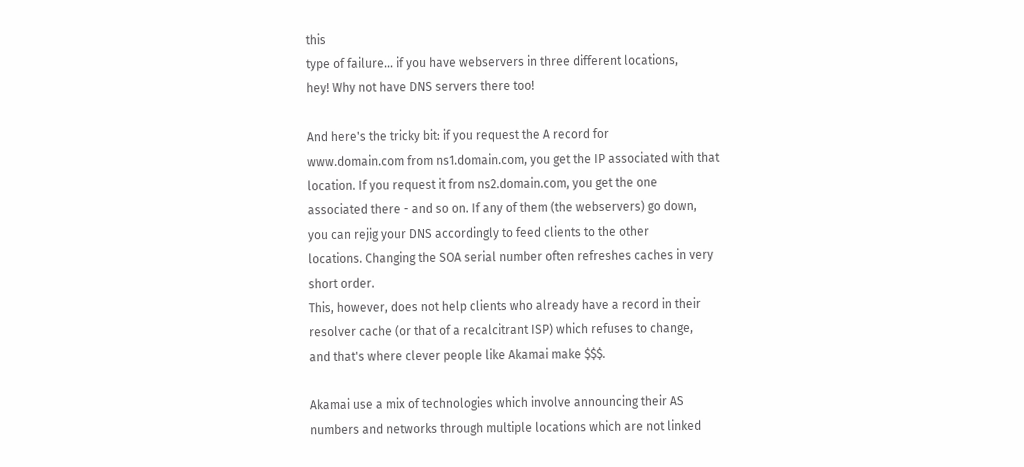this
type of failure... if you have webservers in three different locations,
hey! Why not have DNS servers there too!

And here's the tricky bit: if you request the A record for
www.domain.com from ns1.domain.com, you get the IP associated with that
location. If you request it from ns2.domain.com, you get the one
associated there - and so on. If any of them (the webservers) go down,
you can rejig your DNS accordingly to feed clients to the other
locations. Changing the SOA serial number often refreshes caches in very
short order.
This, however, does not help clients who already have a record in their
resolver cache (or that of a recalcitrant ISP) which refuses to change,
and that's where clever people like Akamai make $$$.

Akamai use a mix of technologies which involve announcing their AS
numbers and networks through multiple locations which are not linked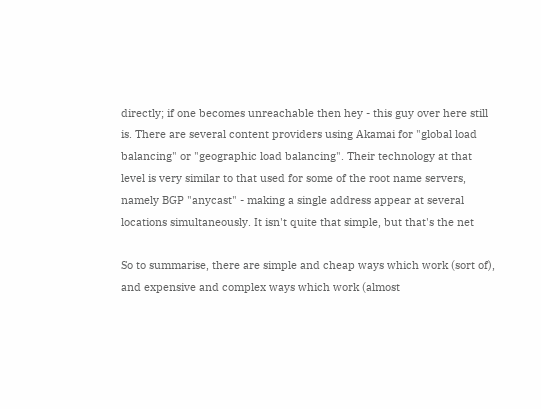directly; if one becomes unreachable then hey - this guy over here still
is. There are several content providers using Akamai for "global load
balancing" or "geographic load balancing". Their technology at that
level is very similar to that used for some of the root name servers,
namely BGP "anycast" - making a single address appear at several
locations simultaneously. It isn't quite that simple, but that's the net

So to summarise, there are simple and cheap ways which work (sort of),
and expensive and complex ways which work (almost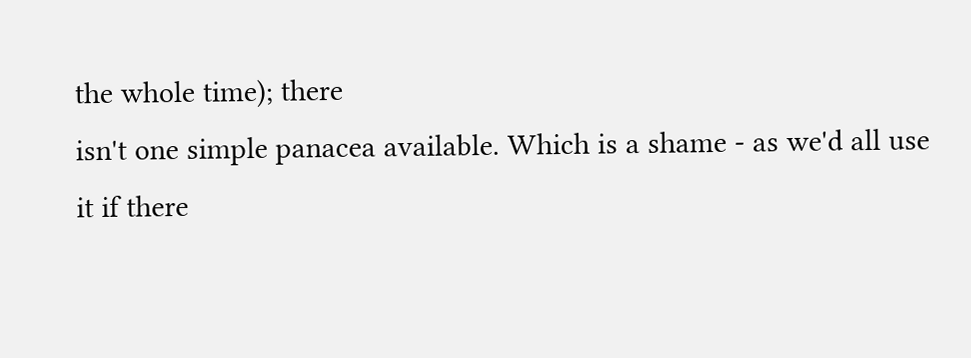the whole time); there
isn't one simple panacea available. Which is a shame - as we'd all use
it if there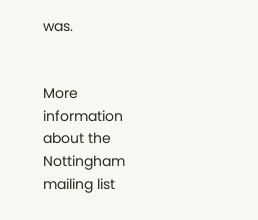was.


More information about the Nottingham mailing list